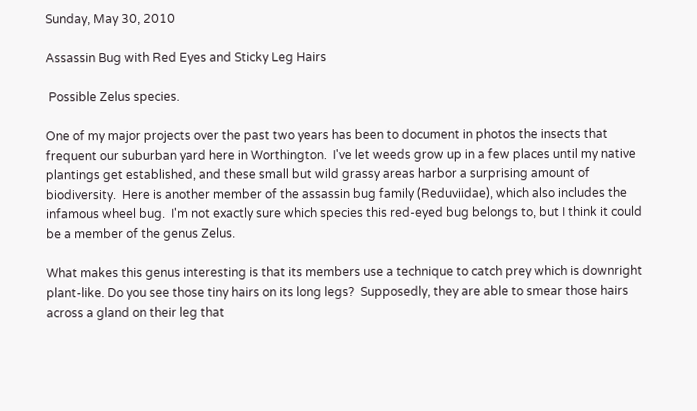Sunday, May 30, 2010

Assassin Bug with Red Eyes and Sticky Leg Hairs

 Possible Zelus species.

One of my major projects over the past two years has been to document in photos the insects that frequent our suburban yard here in Worthington.  I've let weeds grow up in a few places until my native plantings get established, and these small but wild grassy areas harbor a surprising amount of biodiversity.  Here is another member of the assassin bug family (Reduviidae), which also includes the infamous wheel bug.  I'm not exactly sure which species this red-eyed bug belongs to, but I think it could be a member of the genus Zelus.

What makes this genus interesting is that its members use a technique to catch prey which is downright plant-like. Do you see those tiny hairs on its long legs?  Supposedly, they are able to smear those hairs across a gland on their leg that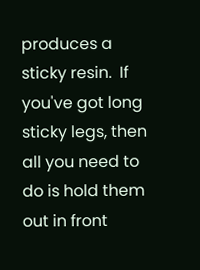produces a sticky resin.  If you've got long sticky legs, then all you need to do is hold them out in front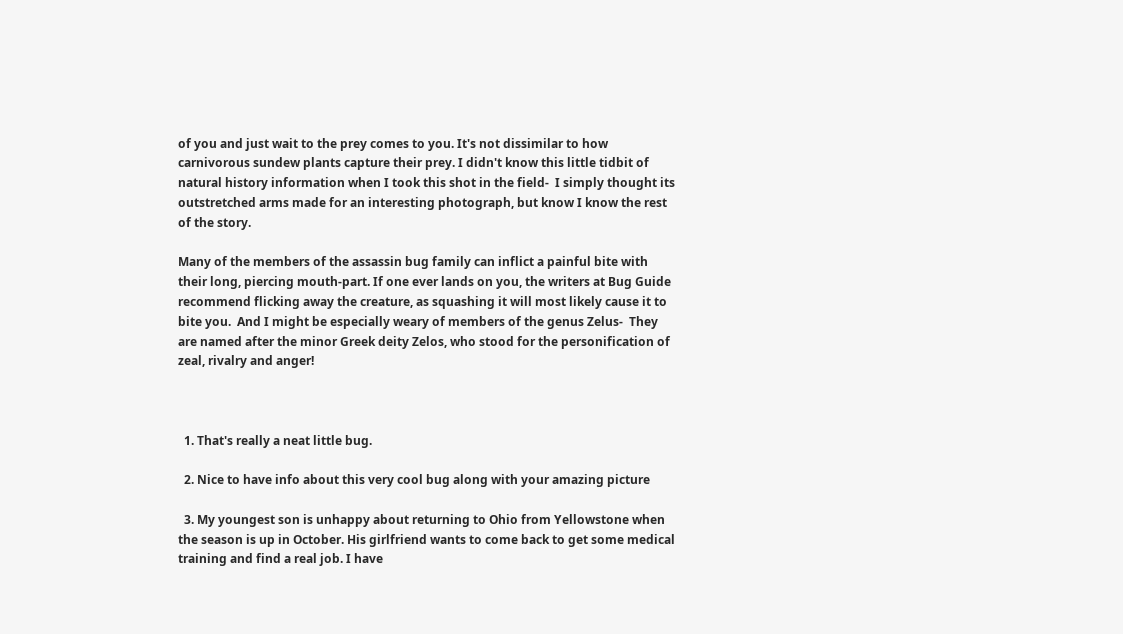of you and just wait to the prey comes to you. It's not dissimilar to how carnivorous sundew plants capture their prey. I didn't know this little tidbit of natural history information when I took this shot in the field-  I simply thought its outstretched arms made for an interesting photograph, but know I know the rest of the story.

Many of the members of the assassin bug family can inflict a painful bite with their long, piercing mouth-part. If one ever lands on you, the writers at Bug Guide recommend flicking away the creature, as squashing it will most likely cause it to bite you.  And I might be especially weary of members of the genus Zelus-  They are named after the minor Greek deity Zelos, who stood for the personification of zeal, rivalry and anger!



  1. That's really a neat little bug.

  2. Nice to have info about this very cool bug along with your amazing picture

  3. My youngest son is unhappy about returning to Ohio from Yellowstone when the season is up in October. His girlfriend wants to come back to get some medical training and find a real job. I have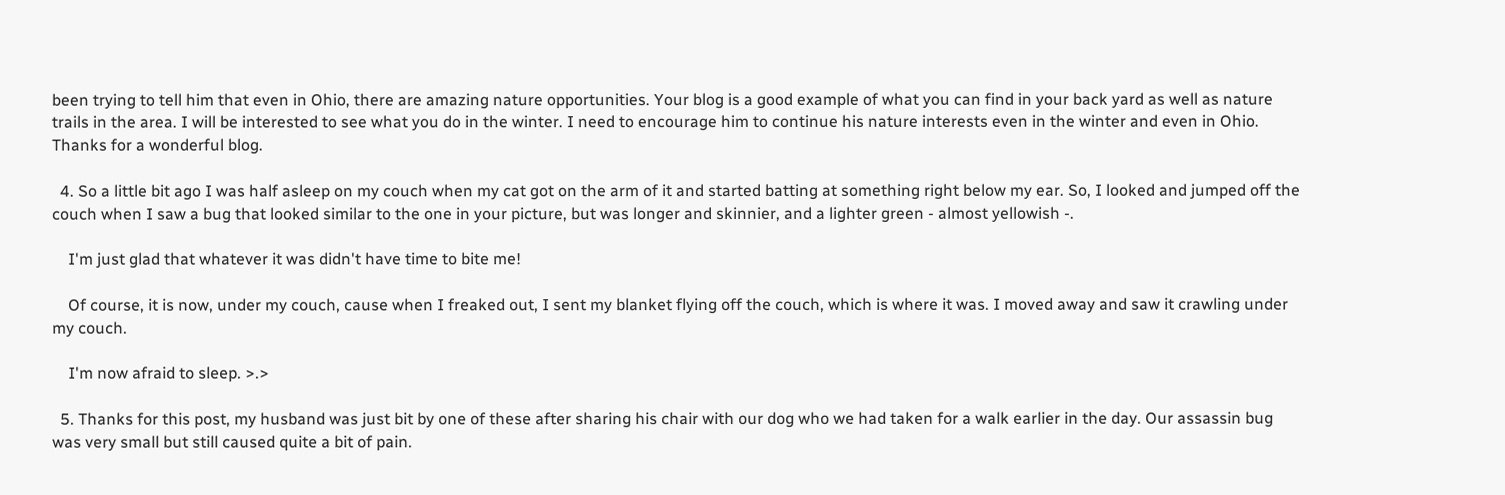been trying to tell him that even in Ohio, there are amazing nature opportunities. Your blog is a good example of what you can find in your back yard as well as nature trails in the area. I will be interested to see what you do in the winter. I need to encourage him to continue his nature interests even in the winter and even in Ohio. Thanks for a wonderful blog.

  4. So a little bit ago I was half asleep on my couch when my cat got on the arm of it and started batting at something right below my ear. So, I looked and jumped off the couch when I saw a bug that looked similar to the one in your picture, but was longer and skinnier, and a lighter green - almost yellowish -.

    I'm just glad that whatever it was didn't have time to bite me!

    Of course, it is now, under my couch, cause when I freaked out, I sent my blanket flying off the couch, which is where it was. I moved away and saw it crawling under my couch.

    I'm now afraid to sleep. >.>

  5. Thanks for this post, my husband was just bit by one of these after sharing his chair with our dog who we had taken for a walk earlier in the day. Our assassin bug was very small but still caused quite a bit of pain.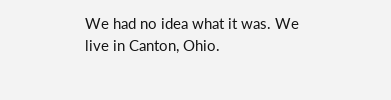We had no idea what it was. We live in Canton, Ohio.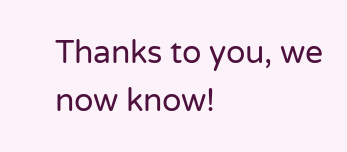Thanks to you, we now know!